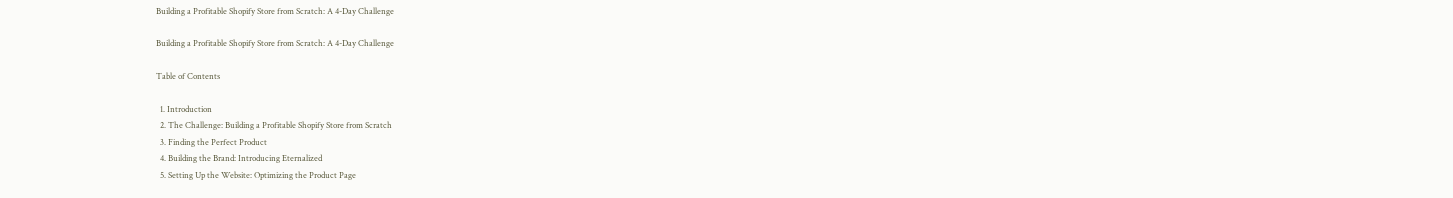Building a Profitable Shopify Store from Scratch: A 4-Day Challenge

Building a Profitable Shopify Store from Scratch: A 4-Day Challenge

Table of Contents

  1. Introduction
  2. The Challenge: Building a Profitable Shopify Store from Scratch
  3. Finding the Perfect Product
  4. Building the Brand: Introducing Eternalized
  5. Setting Up the Website: Optimizing the Product Page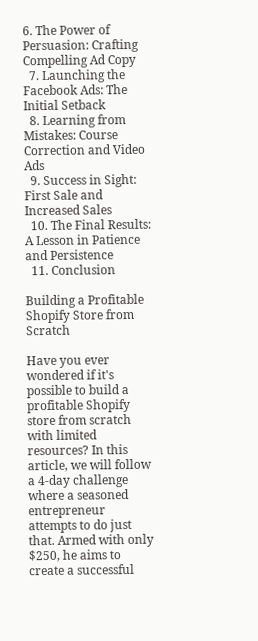6. The Power of Persuasion: Crafting Compelling Ad Copy
  7. Launching the Facebook Ads: The Initial Setback
  8. Learning from Mistakes: Course Correction and Video Ads
  9. Success in Sight: First Sale and Increased Sales
  10. The Final Results: A Lesson in Patience and Persistence
  11. Conclusion

Building a Profitable Shopify Store from Scratch

Have you ever wondered if it's possible to build a profitable Shopify store from scratch with limited resources? In this article, we will follow a 4-day challenge where a seasoned entrepreneur attempts to do just that. Armed with only $250, he aims to create a successful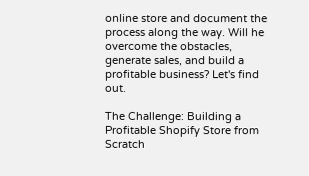online store and document the process along the way. Will he overcome the obstacles, generate sales, and build a profitable business? Let's find out.

The Challenge: Building a Profitable Shopify Store from Scratch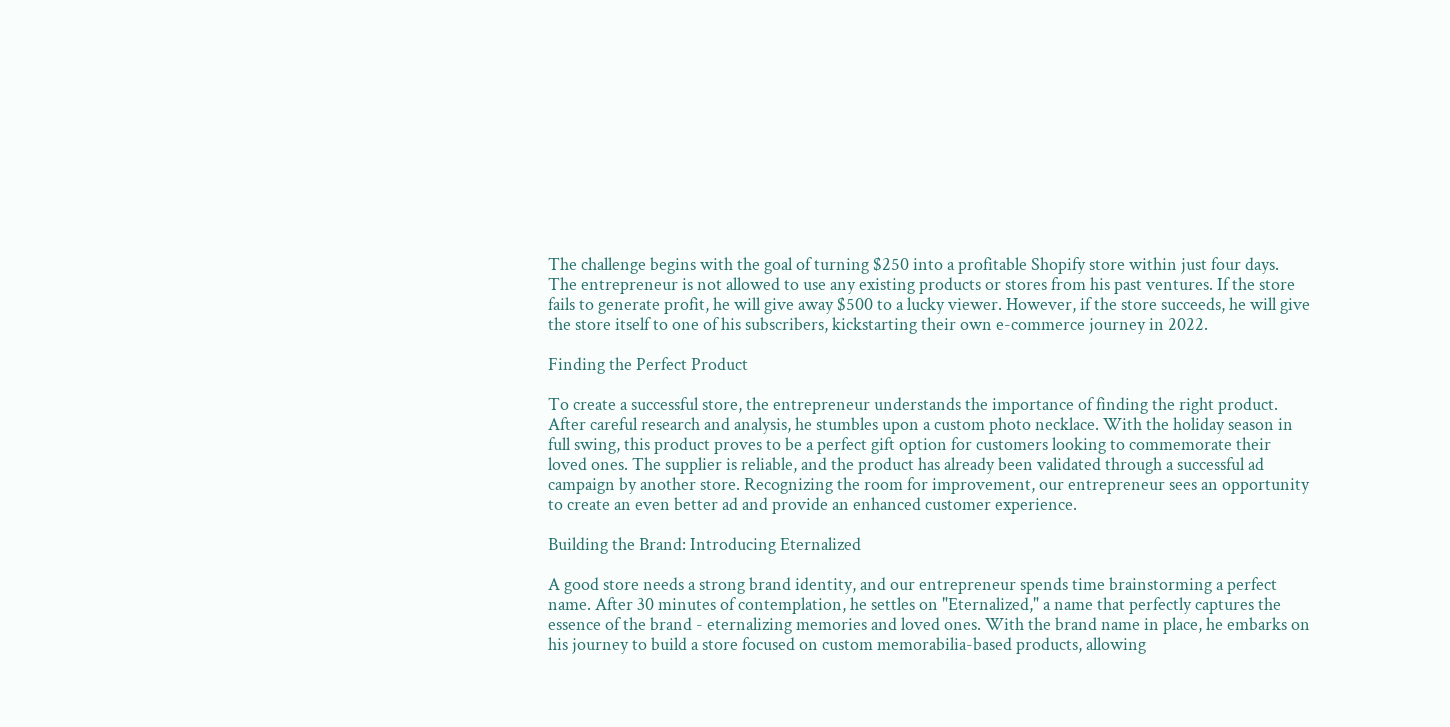The challenge begins with the goal of turning $250 into a profitable Shopify store within just four days. The entrepreneur is not allowed to use any existing products or stores from his past ventures. If the store fails to generate profit, he will give away $500 to a lucky viewer. However, if the store succeeds, he will give the store itself to one of his subscribers, kickstarting their own e-commerce journey in 2022.

Finding the Perfect Product

To create a successful store, the entrepreneur understands the importance of finding the right product. After careful research and analysis, he stumbles upon a custom photo necklace. With the holiday season in full swing, this product proves to be a perfect gift option for customers looking to commemorate their loved ones. The supplier is reliable, and the product has already been validated through a successful ad campaign by another store. Recognizing the room for improvement, our entrepreneur sees an opportunity to create an even better ad and provide an enhanced customer experience.

Building the Brand: Introducing Eternalized

A good store needs a strong brand identity, and our entrepreneur spends time brainstorming a perfect name. After 30 minutes of contemplation, he settles on "Eternalized," a name that perfectly captures the essence of the brand - eternalizing memories and loved ones. With the brand name in place, he embarks on his journey to build a store focused on custom memorabilia-based products, allowing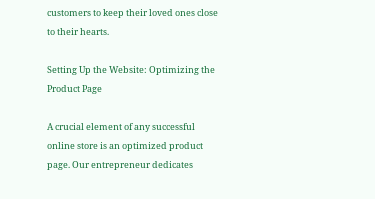customers to keep their loved ones close to their hearts.

Setting Up the Website: Optimizing the Product Page

A crucial element of any successful online store is an optimized product page. Our entrepreneur dedicates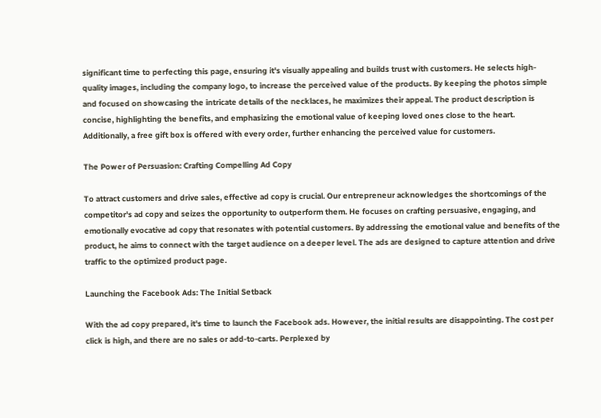significant time to perfecting this page, ensuring it's visually appealing and builds trust with customers. He selects high-quality images, including the company logo, to increase the perceived value of the products. By keeping the photos simple and focused on showcasing the intricate details of the necklaces, he maximizes their appeal. The product description is concise, highlighting the benefits, and emphasizing the emotional value of keeping loved ones close to the heart. Additionally, a free gift box is offered with every order, further enhancing the perceived value for customers.

The Power of Persuasion: Crafting Compelling Ad Copy

To attract customers and drive sales, effective ad copy is crucial. Our entrepreneur acknowledges the shortcomings of the competitor's ad copy and seizes the opportunity to outperform them. He focuses on crafting persuasive, engaging, and emotionally evocative ad copy that resonates with potential customers. By addressing the emotional value and benefits of the product, he aims to connect with the target audience on a deeper level. The ads are designed to capture attention and drive traffic to the optimized product page.

Launching the Facebook Ads: The Initial Setback

With the ad copy prepared, it's time to launch the Facebook ads. However, the initial results are disappointing. The cost per click is high, and there are no sales or add-to-carts. Perplexed by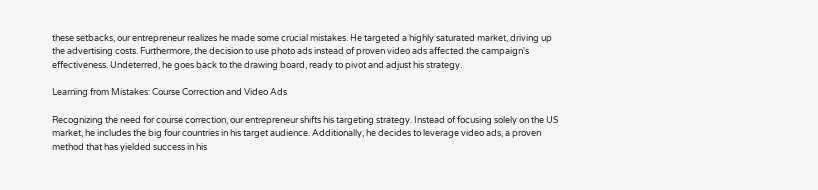these setbacks, our entrepreneur realizes he made some crucial mistakes. He targeted a highly saturated market, driving up the advertising costs. Furthermore, the decision to use photo ads instead of proven video ads affected the campaign's effectiveness. Undeterred, he goes back to the drawing board, ready to pivot and adjust his strategy.

Learning from Mistakes: Course Correction and Video Ads

Recognizing the need for course correction, our entrepreneur shifts his targeting strategy. Instead of focusing solely on the US market, he includes the big four countries in his target audience. Additionally, he decides to leverage video ads, a proven method that has yielded success in his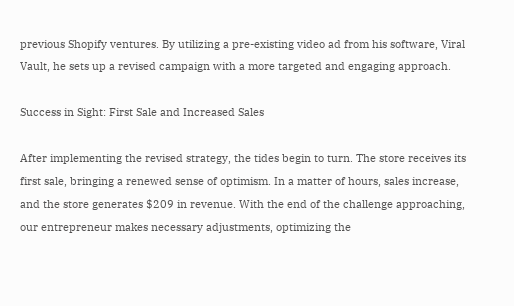previous Shopify ventures. By utilizing a pre-existing video ad from his software, Viral Vault, he sets up a revised campaign with a more targeted and engaging approach.

Success in Sight: First Sale and Increased Sales

After implementing the revised strategy, the tides begin to turn. The store receives its first sale, bringing a renewed sense of optimism. In a matter of hours, sales increase, and the store generates $209 in revenue. With the end of the challenge approaching, our entrepreneur makes necessary adjustments, optimizing the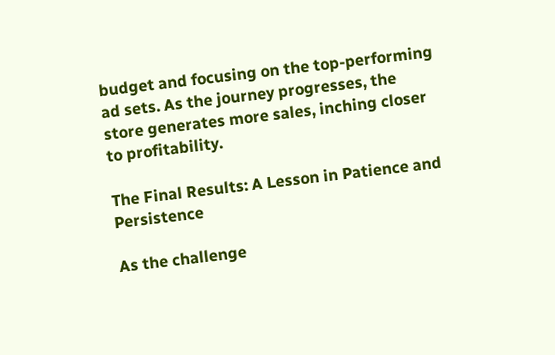budget and focusing on the top-performing ad sets. As the journey progresses, the store generates more sales, inching closer to profitability.

The Final Results: A Lesson in Patience and Persistence

As the challenge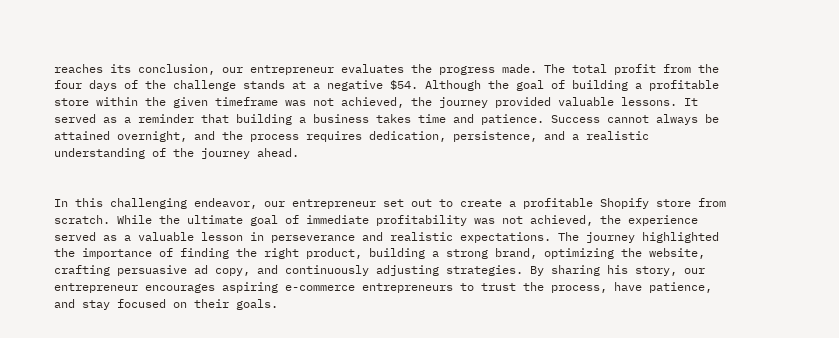reaches its conclusion, our entrepreneur evaluates the progress made. The total profit from the four days of the challenge stands at a negative $54. Although the goal of building a profitable store within the given timeframe was not achieved, the journey provided valuable lessons. It served as a reminder that building a business takes time and patience. Success cannot always be attained overnight, and the process requires dedication, persistence, and a realistic understanding of the journey ahead.


In this challenging endeavor, our entrepreneur set out to create a profitable Shopify store from scratch. While the ultimate goal of immediate profitability was not achieved, the experience served as a valuable lesson in perseverance and realistic expectations. The journey highlighted the importance of finding the right product, building a strong brand, optimizing the website, crafting persuasive ad copy, and continuously adjusting strategies. By sharing his story, our entrepreneur encourages aspiring e-commerce entrepreneurs to trust the process, have patience, and stay focused on their goals.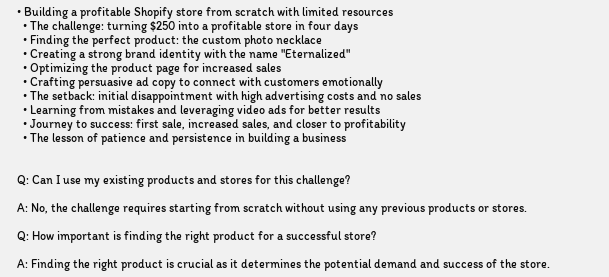• Building a profitable Shopify store from scratch with limited resources
  • The challenge: turning $250 into a profitable store in four days
  • Finding the perfect product: the custom photo necklace
  • Creating a strong brand identity with the name "Eternalized"
  • Optimizing the product page for increased sales
  • Crafting persuasive ad copy to connect with customers emotionally
  • The setback: initial disappointment with high advertising costs and no sales
  • Learning from mistakes and leveraging video ads for better results
  • Journey to success: first sale, increased sales, and closer to profitability
  • The lesson of patience and persistence in building a business


Q: Can I use my existing products and stores for this challenge?

A: No, the challenge requires starting from scratch without using any previous products or stores.

Q: How important is finding the right product for a successful store?

A: Finding the right product is crucial as it determines the potential demand and success of the store.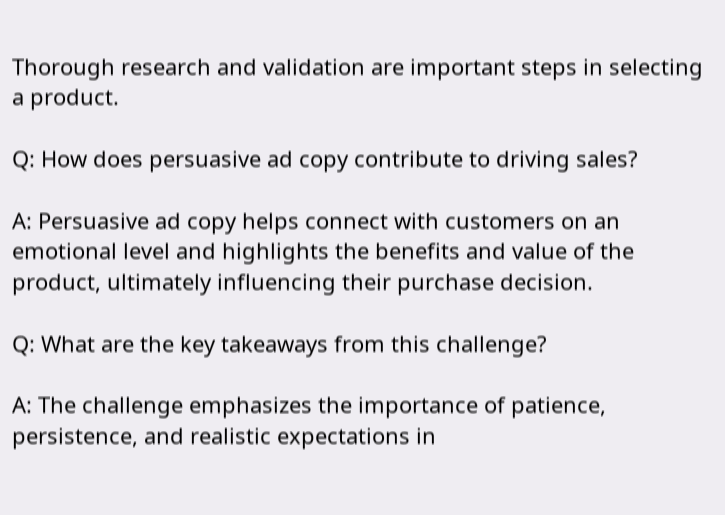Thorough research and validation are important steps in selecting a product.

Q: How does persuasive ad copy contribute to driving sales?

A: Persuasive ad copy helps connect with customers on an emotional level and highlights the benefits and value of the product, ultimately influencing their purchase decision.

Q: What are the key takeaways from this challenge?

A: The challenge emphasizes the importance of patience, persistence, and realistic expectations in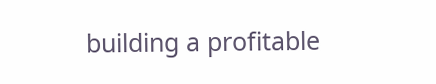building a profitable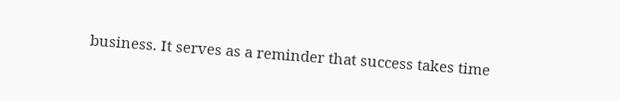business. It serves as a reminder that success takes time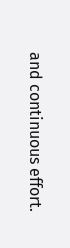and continuous effort.